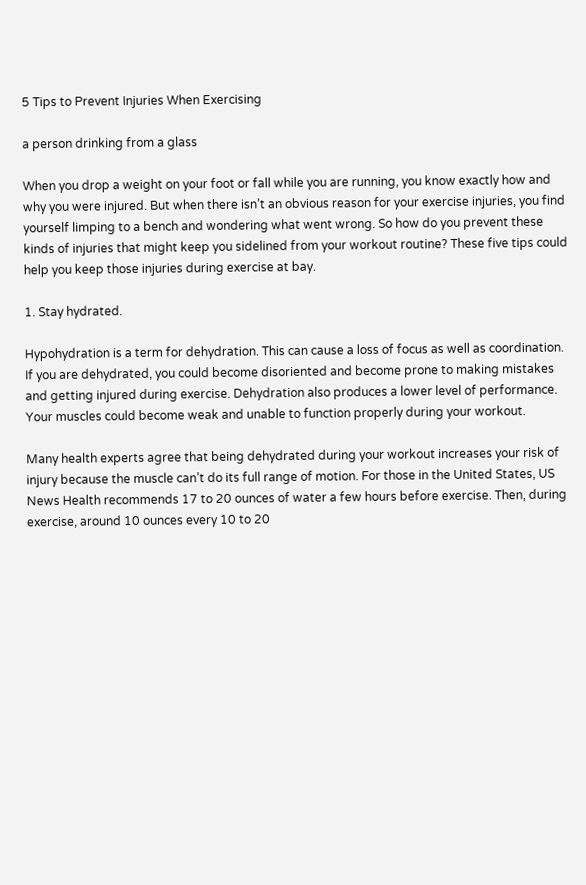5 Tips to Prevent Injuries When Exercising

a person drinking from a glass

When you drop a weight on your foot or fall while you are running, you know exactly how and why you were injured. But when there isn’t an obvious reason for your exercise injuries, you find yourself limping to a bench and wondering what went wrong. So how do you prevent these kinds of injuries that might keep you sidelined from your workout routine? These five tips could help you keep those injuries during exercise at bay.

1. Stay hydrated.

Hypohydration is a term for dehydration. This can cause a loss of focus as well as coordination. If you are dehydrated, you could become disoriented and become prone to making mistakes and getting injured during exercise. Dehydration also produces a lower level of performance. Your muscles could become weak and unable to function properly during your workout.

Many health experts agree that being dehydrated during your workout increases your risk of injury because the muscle can’t do its full range of motion. For those in the United States, US News Health recommends 17 to 20 ounces of water a few hours before exercise. Then, during exercise, around 10 ounces every 10 to 20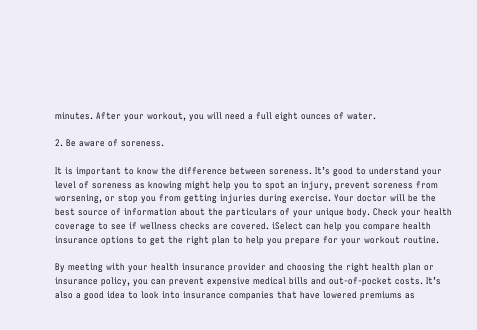minutes. After your workout, you will need a full eight ounces of water.

2. Be aware of soreness.

It is important to know the difference between soreness. It’s good to understand your level of soreness as knowing might help you to spot an injury, prevent soreness from worsening, or stop you from getting injuries during exercise. Your doctor will be the best source of information about the particulars of your unique body. Check your health coverage to see if wellness checks are covered. iSelect can help you compare health insurance options to get the right plan to help you prepare for your workout routine.

By meeting with your health insurance provider and choosing the right health plan or insurance policy, you can prevent expensive medical bills and out-of-pocket costs. It’s also a good idea to look into insurance companies that have lowered premiums as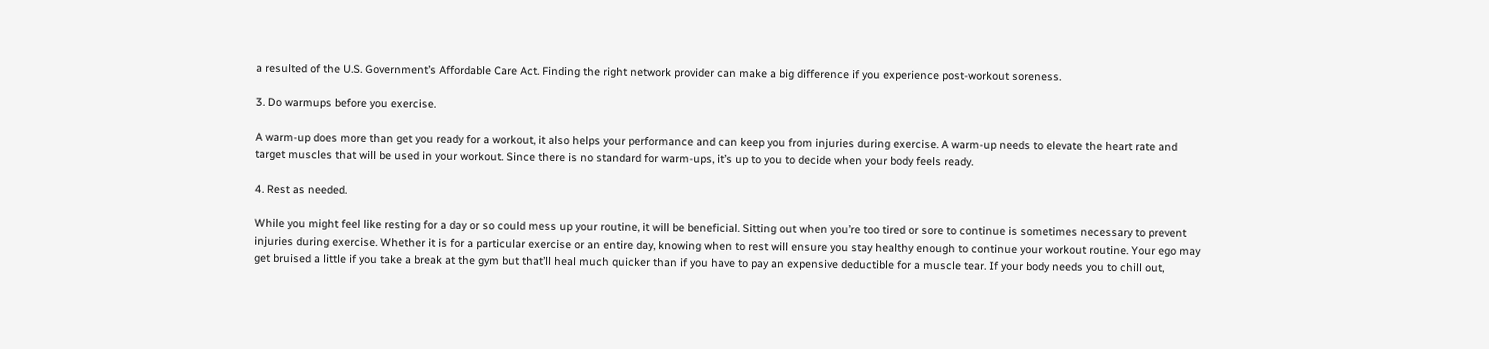a resulted of the U.S. Government’s Affordable Care Act. Finding the right network provider can make a big difference if you experience post-workout soreness.

3. Do warmups before you exercise.

A warm-up does more than get you ready for a workout, it also helps your performance and can keep you from injuries during exercise. A warm-up needs to elevate the heart rate and target muscles that will be used in your workout. Since there is no standard for warm-ups, it’s up to you to decide when your body feels ready.

4. Rest as needed.

While you might feel like resting for a day or so could mess up your routine, it will be beneficial. Sitting out when you’re too tired or sore to continue is sometimes necessary to prevent injuries during exercise. Whether it is for a particular exercise or an entire day, knowing when to rest will ensure you stay healthy enough to continue your workout routine. Your ego may get bruised a little if you take a break at the gym but that’ll heal much quicker than if you have to pay an expensive deductible for a muscle tear. If your body needs you to chill out,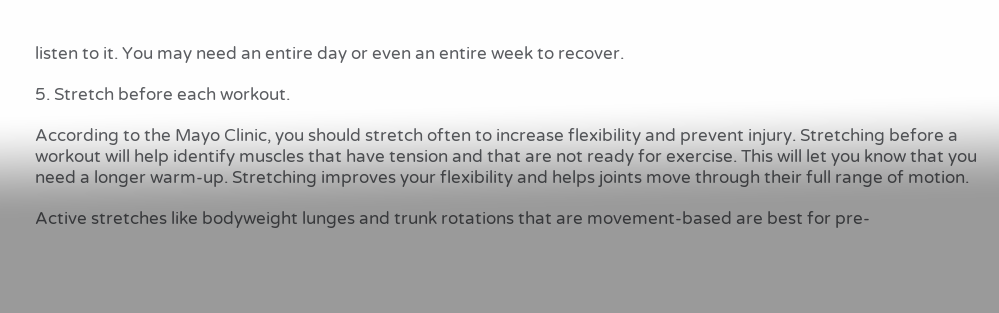listen to it. You may need an entire day or even an entire week to recover.

5. Stretch before each workout.

According to the Mayo Clinic, you should stretch often to increase flexibility and prevent injury. Stretching before a workout will help identify muscles that have tension and that are not ready for exercise. This will let you know that you need a longer warm-up. Stretching improves your flexibility and helps joints move through their full range of motion.

Active stretches like bodyweight lunges and trunk rotations that are movement-based are best for pre-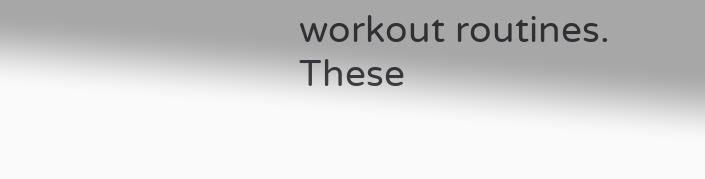workout routines. These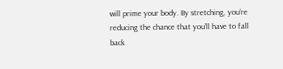will prime your body. By stretching, you’re reducing the chance that you’ll have to fall back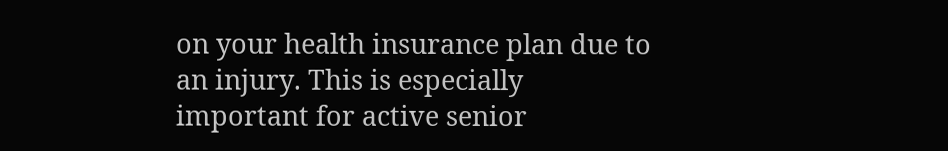on your health insurance plan due to an injury. This is especially important for active senior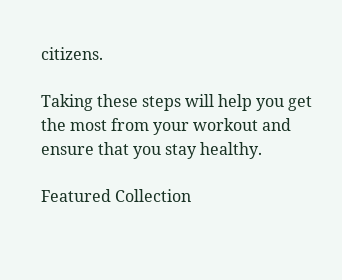citizens.

Taking these steps will help you get the most from your workout and ensure that you stay healthy.

Featured Collection